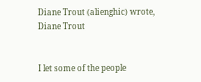Diane Trout (alienghic) wrote,
Diane Trout


I let some of the people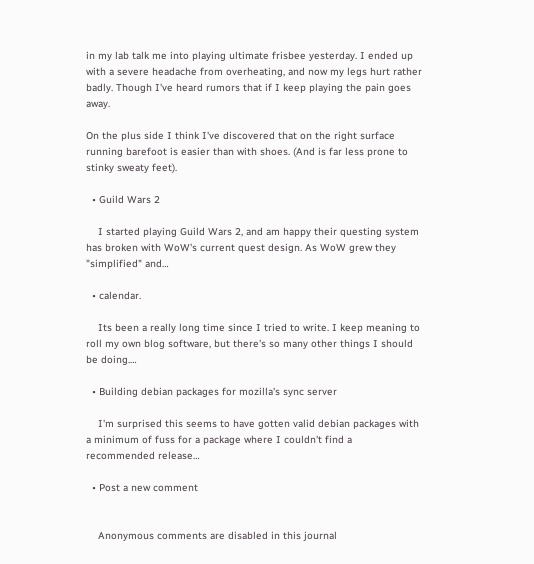in my lab talk me into playing ultimate frisbee yesterday. I ended up with a severe headache from overheating, and now my legs hurt rather badly. Though I've heard rumors that if I keep playing the pain goes away.

On the plus side I think I've discovered that on the right surface running barefoot is easier than with shoes. (And is far less prone to stinky sweaty feet).

  • Guild Wars 2

    I started playing Guild Wars 2, and am happy their questing system has broken with WoW's current quest design. As WoW grew they "simplified" and…

  • calendar.

    Its been a really long time since I tried to write. I keep meaning to roll my own blog software, but there's so many other things I should be doing.…

  • Building debian packages for mozilla's sync server

    I'm surprised this seems to have gotten valid debian packages with a minimum of fuss for a package where I couldn't find a recommended release…

  • Post a new comment


    Anonymous comments are disabled in this journal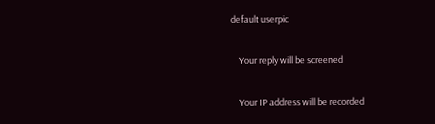default userpic

    Your reply will be screened

    Your IP address will be recorded